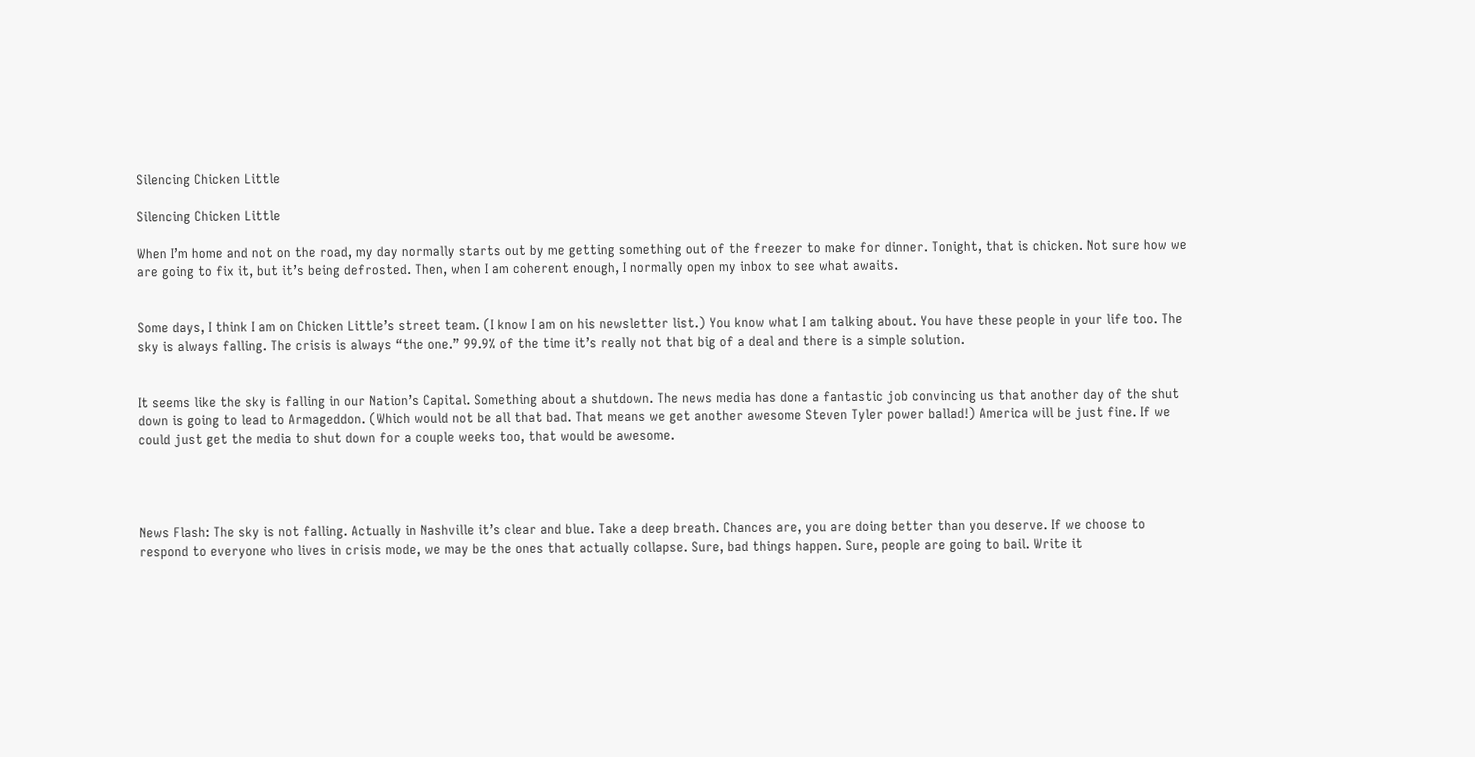Silencing Chicken Little

Silencing Chicken Little

When I’m home and not on the road, my day normally starts out by me getting something out of the freezer to make for dinner. Tonight, that is chicken. Not sure how we are going to fix it, but it’s being defrosted. Then, when I am coherent enough, I normally open my inbox to see what awaits.


Some days, I think I am on Chicken Little’s street team. (I know I am on his newsletter list.) You know what I am talking about. You have these people in your life too. The sky is always falling. The crisis is always “the one.” 99.9% of the time it’s really not that big of a deal and there is a simple solution.


It seems like the sky is falling in our Nation’s Capital. Something about a shutdown. The news media has done a fantastic job convincing us that another day of the shut down is going to lead to Armageddon. (Which would not be all that bad. That means we get another awesome Steven Tyler power ballad!) America will be just fine. If we could just get the media to shut down for a couple weeks too, that would be awesome.




News Flash: The sky is not falling. Actually in Nashville it’s clear and blue. Take a deep breath. Chances are, you are doing better than you deserve. If we choose to respond to everyone who lives in crisis mode, we may be the ones that actually collapse. Sure, bad things happen. Sure, people are going to bail. Write it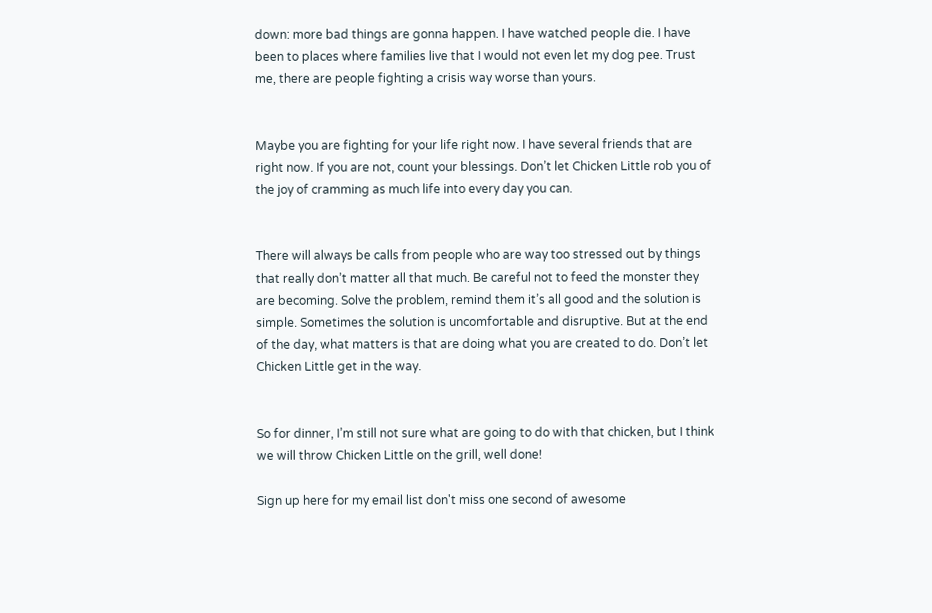down: more bad things are gonna happen. I have watched people die. I have been to places where families live that I would not even let my dog pee. Trust me, there are people fighting a crisis way worse than yours.


Maybe you are fighting for your life right now. I have several friends that are right now. If you are not, count your blessings. Don’t let Chicken Little rob you of the joy of cramming as much life into every day you can.


There will always be calls from people who are way too stressed out by things that really don’t matter all that much. Be careful not to feed the monster they are becoming. Solve the problem, remind them it’s all good and the solution is simple. Sometimes the solution is uncomfortable and disruptive. But at the end of the day, what matters is that are doing what you are created to do. Don’t let Chicken Little get in the way.


So for dinner, I’m still not sure what are going to do with that chicken, but I think we will throw Chicken Little on the grill, well done!

Sign up here for my email list don't miss one second of awesome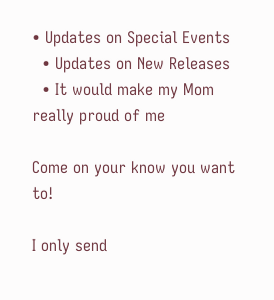• Updates on Special Events
  • Updates on New Releases
  • It would make my Mom really proud of me

Come on your know you want to!

I only send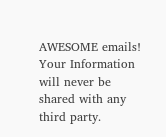AWESOME emails!
Your Information will never be shared with any third party.